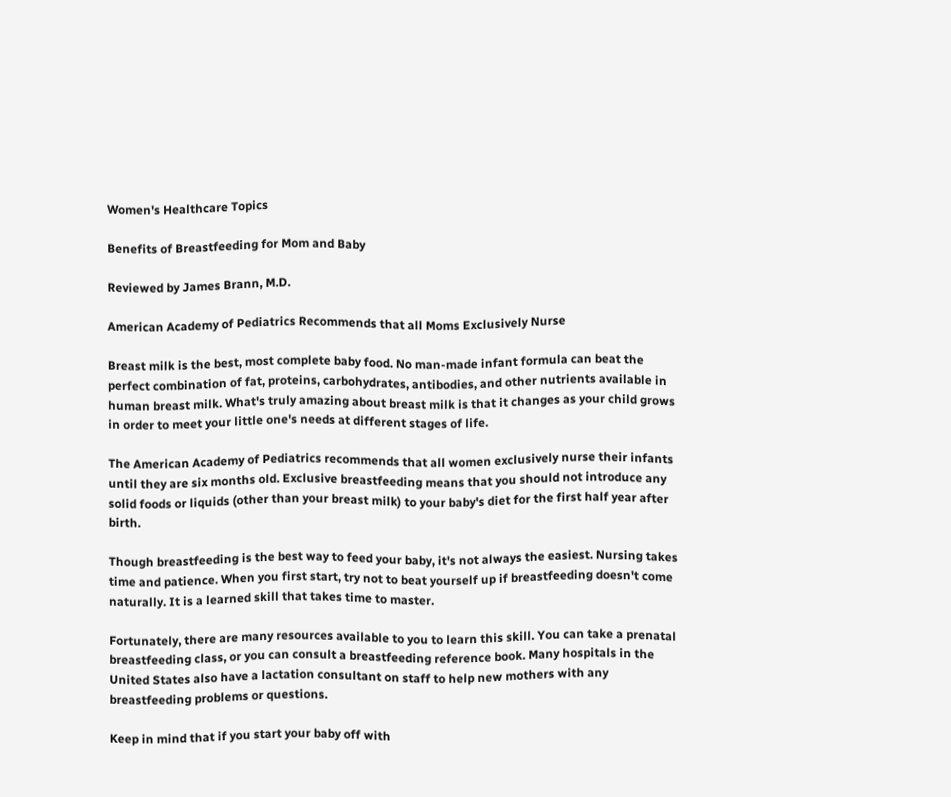Women's Healthcare Topics

Benefits of Breastfeeding for Mom and Baby

Reviewed by James Brann, M.D.

American Academy of Pediatrics Recommends that all Moms Exclusively Nurse

Breast milk is the best, most complete baby food. No man-made infant formula can beat the perfect combination of fat, proteins, carbohydrates, antibodies, and other nutrients available in human breast milk. What's truly amazing about breast milk is that it changes as your child grows in order to meet your little one's needs at different stages of life.

The American Academy of Pediatrics recommends that all women exclusively nurse their infants until they are six months old. Exclusive breastfeeding means that you should not introduce any solid foods or liquids (other than your breast milk) to your baby's diet for the first half year after birth.

Though breastfeeding is the best way to feed your baby, it's not always the easiest. Nursing takes time and patience. When you first start, try not to beat yourself up if breastfeeding doesn't come naturally. It is a learned skill that takes time to master.

Fortunately, there are many resources available to you to learn this skill. You can take a prenatal breastfeeding class, or you can consult a breastfeeding reference book. Many hospitals in the United States also have a lactation consultant on staff to help new mothers with any breastfeeding problems or questions.

Keep in mind that if you start your baby off with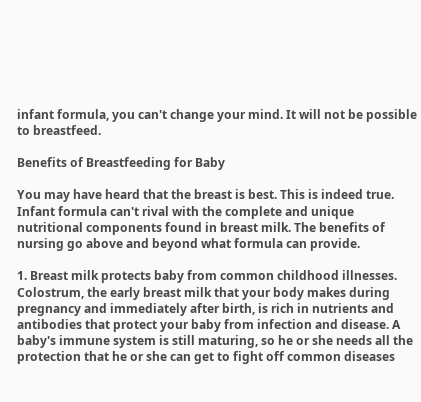infant formula, you can't change your mind. It will not be possible to breastfeed.

Benefits of Breastfeeding for Baby

You may have heard that the breast is best. This is indeed true. Infant formula can't rival with the complete and unique nutritional components found in breast milk. The benefits of nursing go above and beyond what formula can provide.

1. Breast milk protects baby from common childhood illnesses. Colostrum, the early breast milk that your body makes during pregnancy and immediately after birth, is rich in nutrients and antibodies that protect your baby from infection and disease. A baby's immune system is still maturing, so he or she needs all the protection that he or she can get to fight off common diseases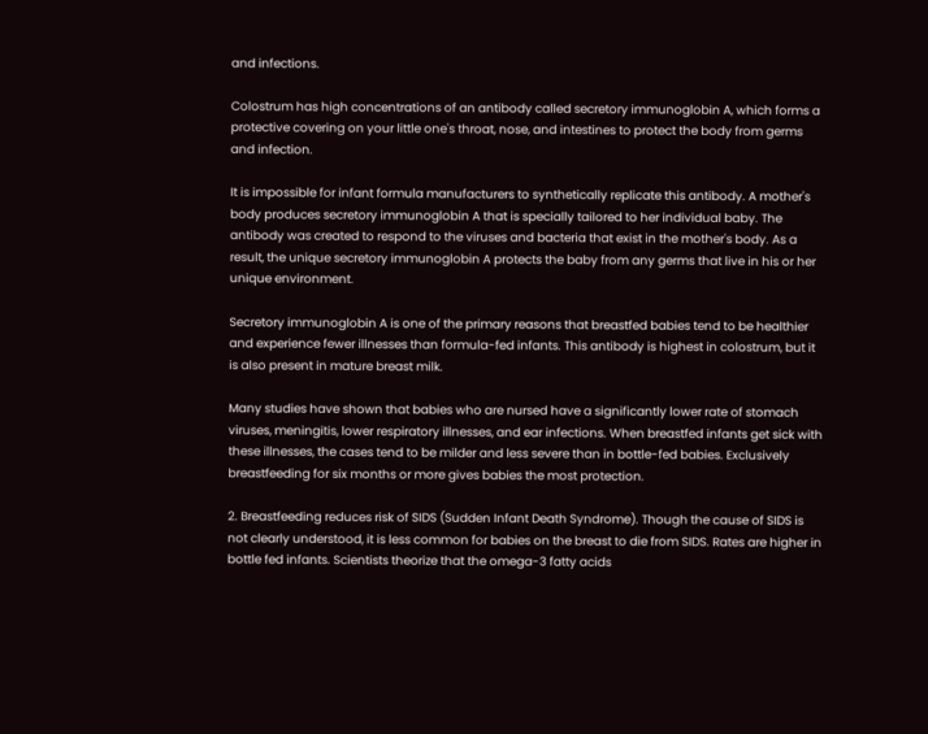and infections.

Colostrum has high concentrations of an antibody called secretory immunoglobin A, which forms a protective covering on your little one's throat, nose, and intestines to protect the body from germs and infection.

It is impossible for infant formula manufacturers to synthetically replicate this antibody. A mother's body produces secretory immunoglobin A that is specially tailored to her individual baby. The antibody was created to respond to the viruses and bacteria that exist in the mother's body. As a result, the unique secretory immunoglobin A protects the baby from any germs that live in his or her unique environment.

Secretory immunoglobin A is one of the primary reasons that breastfed babies tend to be healthier and experience fewer illnesses than formula-fed infants. This antibody is highest in colostrum, but it is also present in mature breast milk.

Many studies have shown that babies who are nursed have a significantly lower rate of stomach viruses, meningitis, lower respiratory illnesses, and ear infections. When breastfed infants get sick with these illnesses, the cases tend to be milder and less severe than in bottle-fed babies. Exclusively breastfeeding for six months or more gives babies the most protection.

2. Breastfeeding reduces risk of SIDS (Sudden Infant Death Syndrome). Though the cause of SIDS is not clearly understood, it is less common for babies on the breast to die from SIDS. Rates are higher in bottle fed infants. Scientists theorize that the omega-3 fatty acids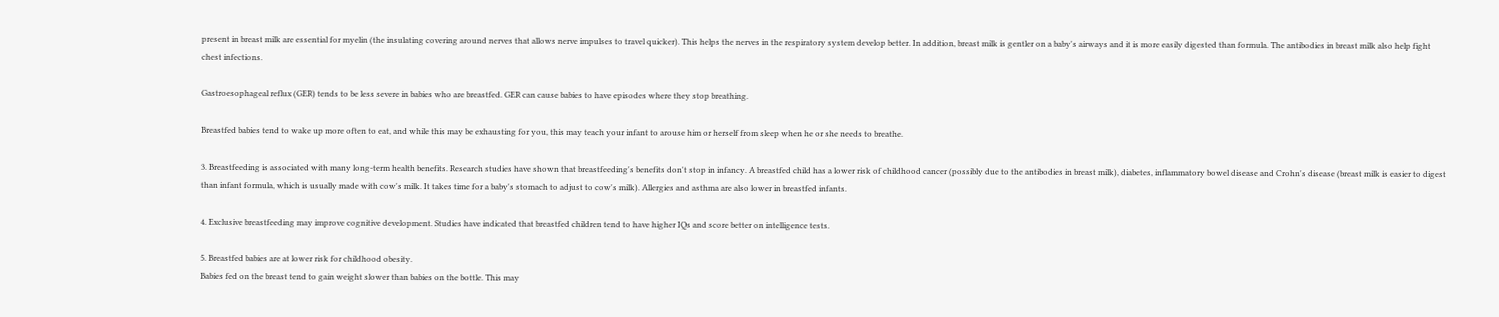present in breast milk are essential for myelin (the insulating covering around nerves that allows nerve impulses to travel quicker). This helps the nerves in the respiratory system develop better. In addition, breast milk is gentler on a baby's airways and it is more easily digested than formula. The antibodies in breast milk also help fight chest infections.

Gastroesophageal reflux (GER) tends to be less severe in babies who are breastfed. GER can cause babies to have episodes where they stop breathing.

Breastfed babies tend to wake up more often to eat, and while this may be exhausting for you, this may teach your infant to arouse him or herself from sleep when he or she needs to breathe.

3. Breastfeeding is associated with many long-term health benefits. Research studies have shown that breastfeeding's benefits don't stop in infancy. A breastfed child has a lower risk of childhood cancer (possibly due to the antibodies in breast milk), diabetes, inflammatory bowel disease and Crohn's disease (breast milk is easier to digest than infant formula, which is usually made with cow's milk. It takes time for a baby's stomach to adjust to cow's milk). Allergies and asthma are also lower in breastfed infants.

4. Exclusive breastfeeding may improve cognitive development. Studies have indicated that breastfed children tend to have higher IQs and score better on intelligence tests.

5. Breastfed babies are at lower risk for childhood obesity.
Babies fed on the breast tend to gain weight slower than babies on the bottle. This may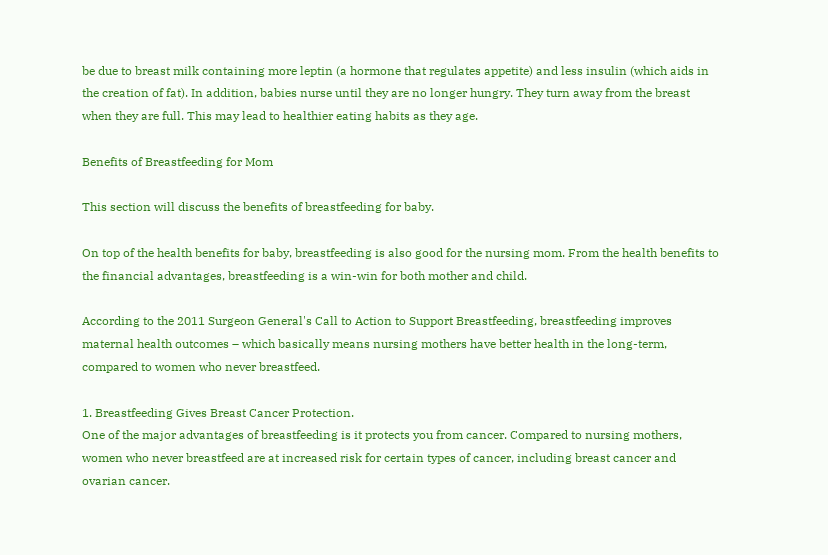be due to breast milk containing more leptin (a hormone that regulates appetite) and less insulin (which aids in the creation of fat). In addition, babies nurse until they are no longer hungry. They turn away from the breast when they are full. This may lead to healthier eating habits as they age.

Benefits of Breastfeeding for Mom

This section will discuss the benefits of breastfeeding for baby.

On top of the health benefits for baby, breastfeeding is also good for the nursing mom. From the health benefits to the financial advantages, breastfeeding is a win-win for both mother and child.

According to the 2011 Surgeon General's Call to Action to Support Breastfeeding, breastfeeding improves maternal health outcomes – which basically means nursing mothers have better health in the long-term, compared to women who never breastfeed.

1. Breastfeeding Gives Breast Cancer Protection.
One of the major advantages of breastfeeding is it protects you from cancer. Compared to nursing mothers, women who never breastfeed are at increased risk for certain types of cancer, including breast cancer and ovarian cancer.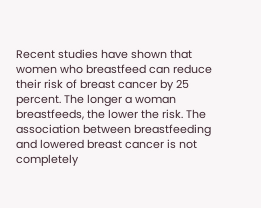Recent studies have shown that women who breastfeed can reduce their risk of breast cancer by 25 percent. The longer a woman breastfeeds, the lower the risk. The association between breastfeeding and lowered breast cancer is not completely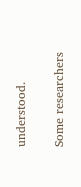understood.

Some researchers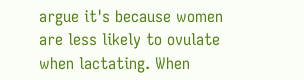argue it's because women are less likely to ovulate when lactating. When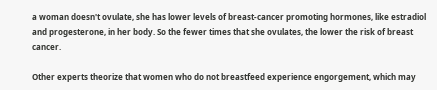a woman doesn't ovulate, she has lower levels of breast-cancer promoting hormones, like estradiol and progesterone, in her body. So the fewer times that she ovulates, the lower the risk of breast cancer.

Other experts theorize that women who do not breastfeed experience engorgement, which may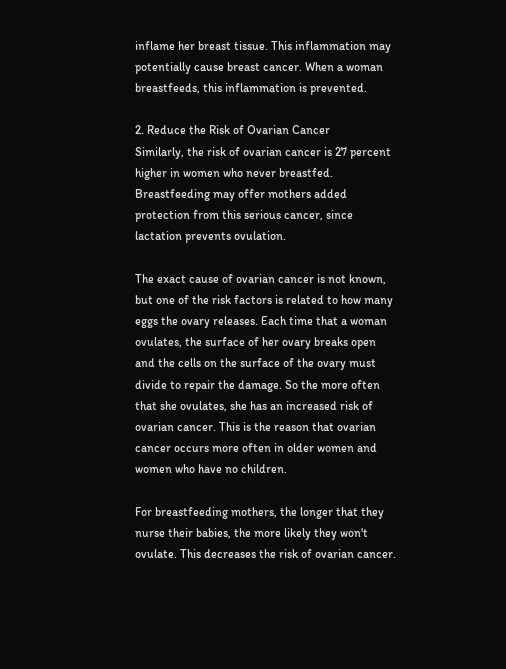inflame her breast tissue. This inflammation may potentially cause breast cancer. When a woman breastfeeds, this inflammation is prevented.

2. Reduce the Risk of Ovarian Cancer
Similarly, the risk of ovarian cancer is 27 percent higher in women who never breastfed. Breastfeeding may offer mothers added protection from this serious cancer, since lactation prevents ovulation.

The exact cause of ovarian cancer is not known, but one of the risk factors is related to how many eggs the ovary releases. Each time that a woman ovulates, the surface of her ovary breaks open and the cells on the surface of the ovary must divide to repair the damage. So the more often that she ovulates, she has an increased risk of ovarian cancer. This is the reason that ovarian cancer occurs more often in older women and women who have no children.

For breastfeeding mothers, the longer that they nurse their babies, the more likely they won't ovulate. This decreases the risk of ovarian cancer.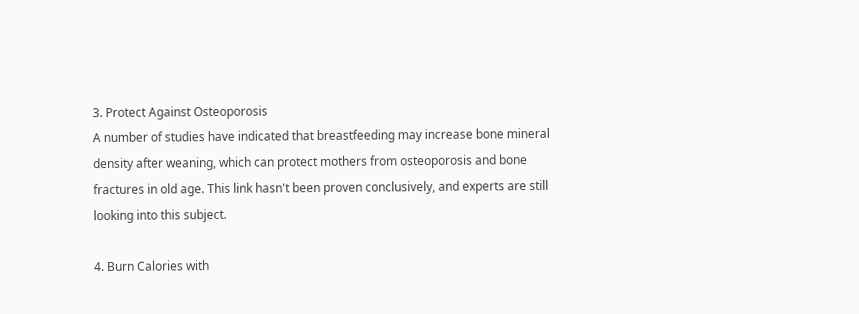3. Protect Against Osteoporosis
A number of studies have indicated that breastfeeding may increase bone mineral density after weaning, which can protect mothers from osteoporosis and bone fractures in old age. This link hasn't been proven conclusively, and experts are still looking into this subject.

4. Burn Calories with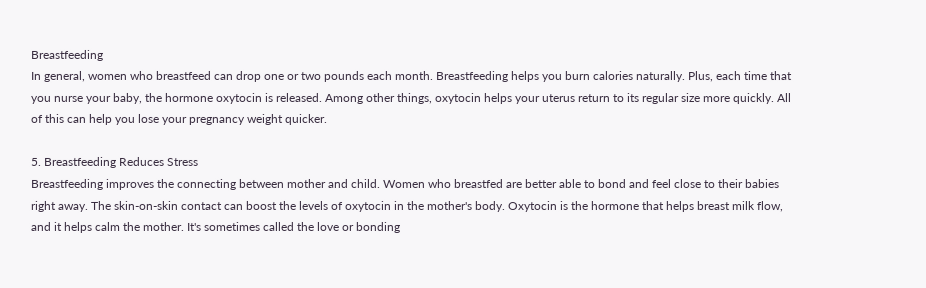Breastfeeding
In general, women who breastfeed can drop one or two pounds each month. Breastfeeding helps you burn calories naturally. Plus, each time that you nurse your baby, the hormone oxytocin is released. Among other things, oxytocin helps your uterus return to its regular size more quickly. All of this can help you lose your pregnancy weight quicker.

5. Breastfeeding Reduces Stress
Breastfeeding improves the connecting between mother and child. Women who breastfed are better able to bond and feel close to their babies right away. The skin-on-skin contact can boost the levels of oxytocin in the mother's body. Oxytocin is the hormone that helps breast milk flow, and it helps calm the mother. It's sometimes called the love or bonding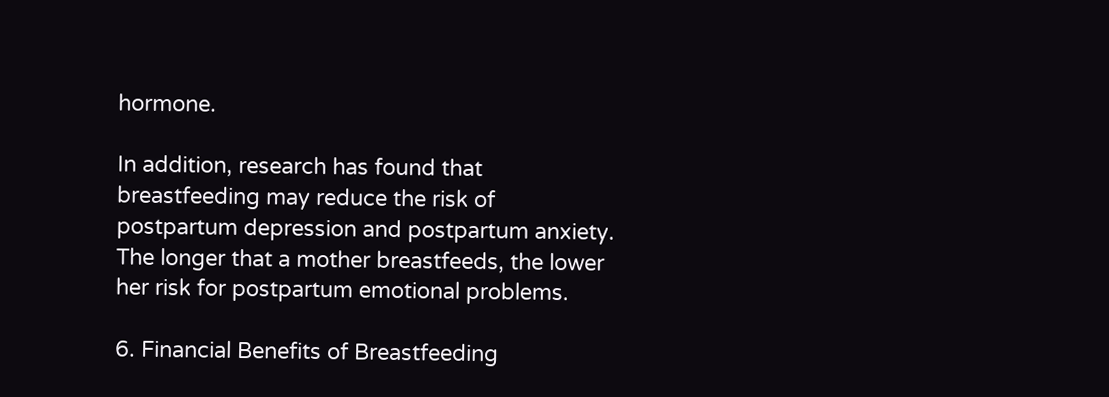hormone.

In addition, research has found that breastfeeding may reduce the risk of postpartum depression and postpartum anxiety. The longer that a mother breastfeeds, the lower her risk for postpartum emotional problems.

6. Financial Benefits of Breastfeeding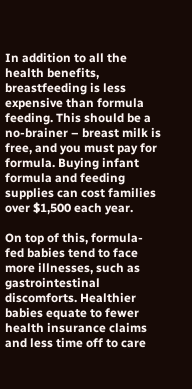In addition to all the health benefits, breastfeeding is less expensive than formula feeding. This should be a no-brainer – breast milk is free, and you must pay for formula. Buying infant formula and feeding supplies can cost families over $1,500 each year.

On top of this, formula-fed babies tend to face more illnesses, such as gastrointestinal discomforts. Healthier babies equate to fewer health insurance claims and less time off to care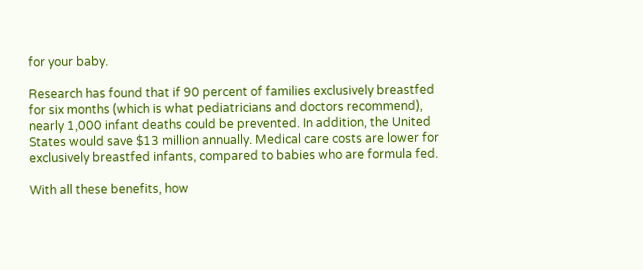for your baby.

Research has found that if 90 percent of families exclusively breastfed for six months (which is what pediatricians and doctors recommend), nearly 1,000 infant deaths could be prevented. In addition, the United States would save $13 million annually. Medical care costs are lower for exclusively breastfed infants, compared to babies who are formula fed.

With all these benefits, how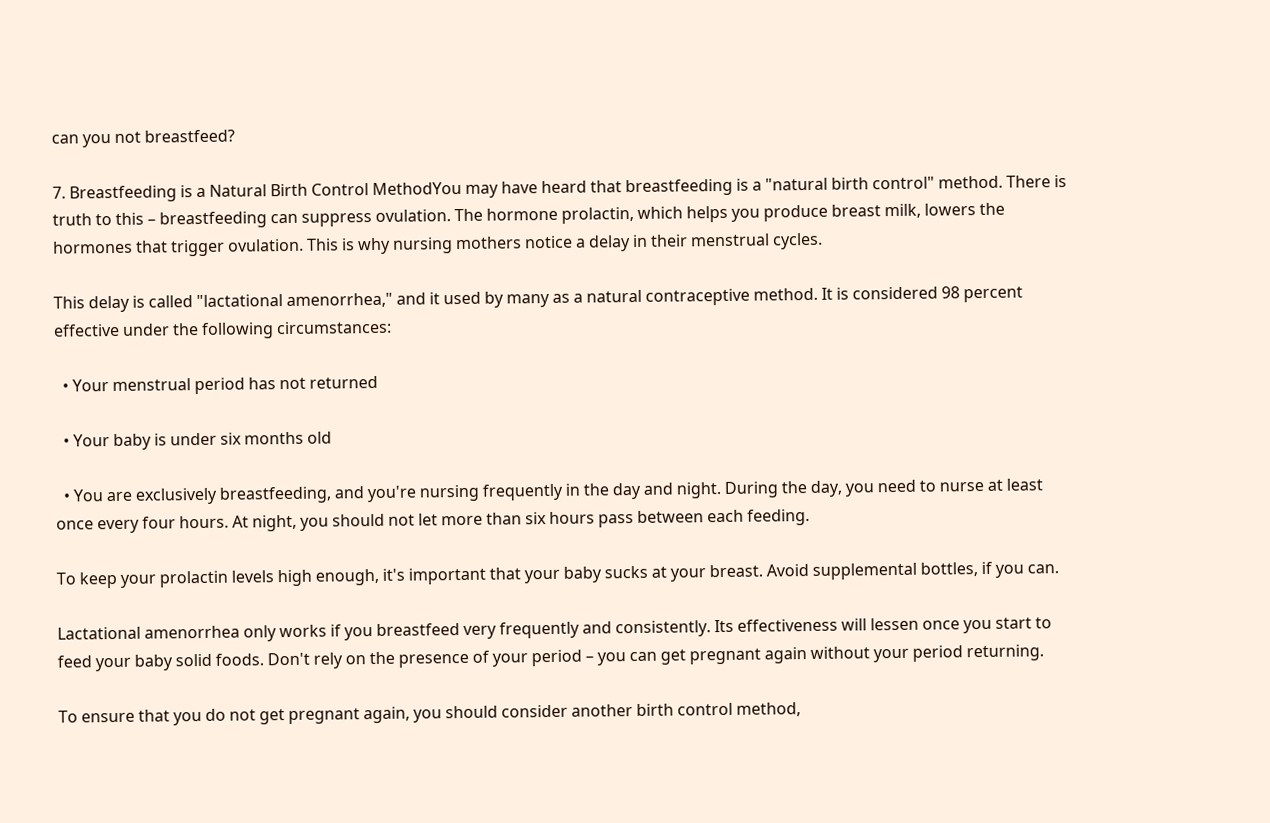can you not breastfeed?

7. Breastfeeding is a Natural Birth Control MethodYou may have heard that breastfeeding is a "natural birth control" method. There is truth to this – breastfeeding can suppress ovulation. The hormone prolactin, which helps you produce breast milk, lowers the hormones that trigger ovulation. This is why nursing mothers notice a delay in their menstrual cycles.

This delay is called "lactational amenorrhea," and it used by many as a natural contraceptive method. It is considered 98 percent effective under the following circumstances:

  • Your menstrual period has not returned

  • Your baby is under six months old

  • You are exclusively breastfeeding, and you're nursing frequently in the day and night. During the day, you need to nurse at least once every four hours. At night, you should not let more than six hours pass between each feeding.

To keep your prolactin levels high enough, it's important that your baby sucks at your breast. Avoid supplemental bottles, if you can.

Lactational amenorrhea only works if you breastfeed very frequently and consistently. Its effectiveness will lessen once you start to feed your baby solid foods. Don't rely on the presence of your period – you can get pregnant again without your period returning.

To ensure that you do not get pregnant again, you should consider another birth control method,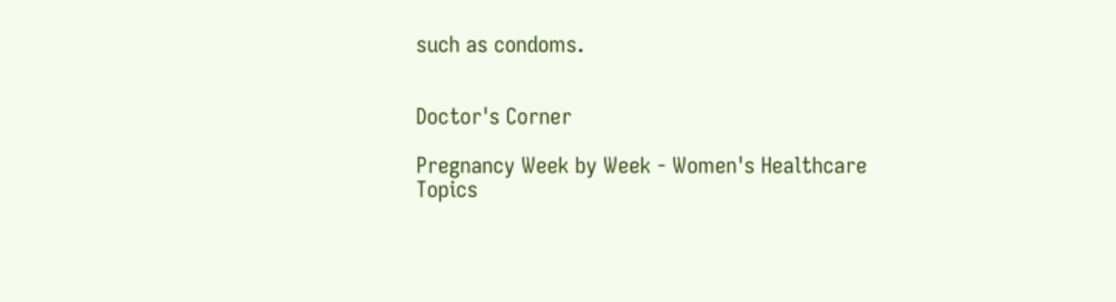such as condoms.


Doctor's Corner

Pregnancy Week by Week - Women's Healthcare Topics